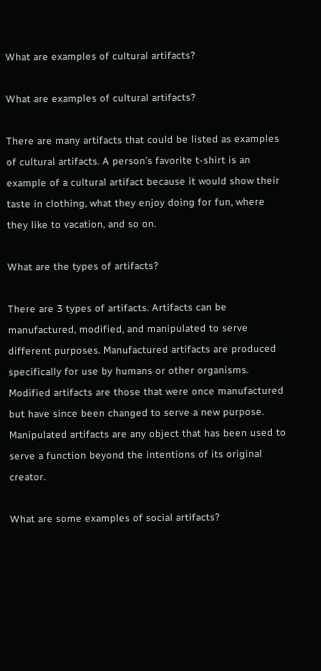What are examples of cultural artifacts?

What are examples of cultural artifacts?

There are many artifacts that could be listed as examples of cultural artifacts. A person’s favorite t-shirt is an example of a cultural artifact because it would show their taste in clothing, what they enjoy doing for fun, where they like to vacation, and so on.

What are the types of artifacts?

There are 3 types of artifacts. Artifacts can be manufactured, modified, and manipulated to serve different purposes. Manufactured artifacts are produced specifically for use by humans or other organisms. Modified artifacts are those that were once manufactured but have since been changed to serve a new purpose. Manipulated artifacts are any object that has been used to serve a function beyond the intentions of its original creator.

What are some examples of social artifacts?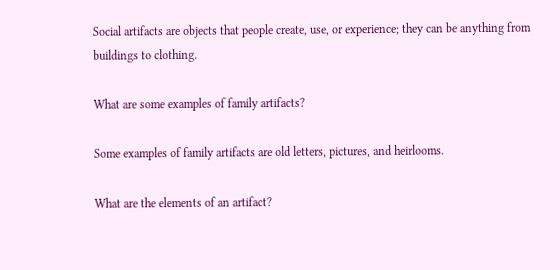Social artifacts are objects that people create, use, or experience; they can be anything from buildings to clothing.

What are some examples of family artifacts?

Some examples of family artifacts are old letters, pictures, and heirlooms.

What are the elements of an artifact?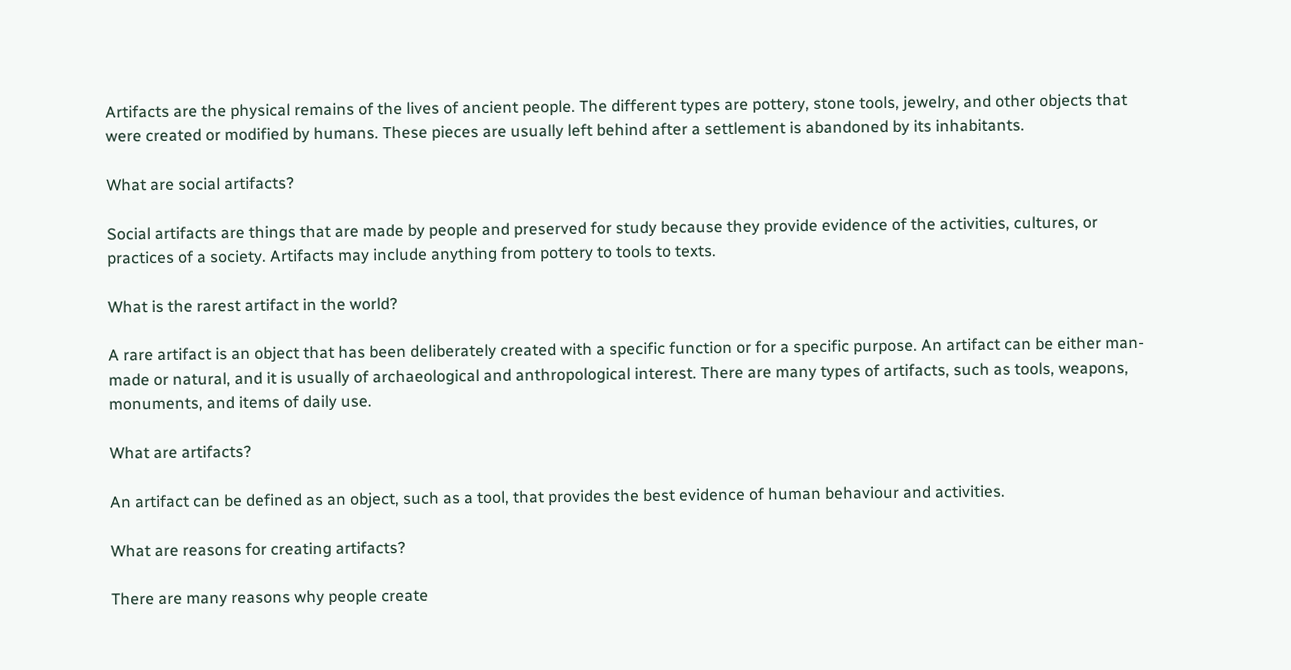Artifacts are the physical remains of the lives of ancient people. The different types are pottery, stone tools, jewelry, and other objects that were created or modified by humans. These pieces are usually left behind after a settlement is abandoned by its inhabitants.

What are social artifacts?

Social artifacts are things that are made by people and preserved for study because they provide evidence of the activities, cultures, or practices of a society. Artifacts may include anything from pottery to tools to texts.

What is the rarest artifact in the world?

A rare artifact is an object that has been deliberately created with a specific function or for a specific purpose. An artifact can be either man-made or natural, and it is usually of archaeological and anthropological interest. There are many types of artifacts, such as tools, weapons, monuments, and items of daily use.

What are artifacts?

An artifact can be defined as an object, such as a tool, that provides the best evidence of human behaviour and activities.

What are reasons for creating artifacts?

There are many reasons why people create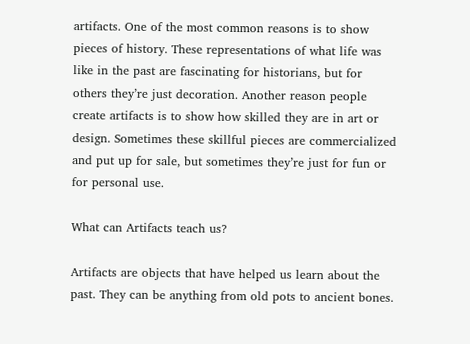artifacts. One of the most common reasons is to show pieces of history. These representations of what life was like in the past are fascinating for historians, but for others they’re just decoration. Another reason people create artifacts is to show how skilled they are in art or design. Sometimes these skillful pieces are commercialized and put up for sale, but sometimes they’re just for fun or for personal use.

What can Artifacts teach us?

Artifacts are objects that have helped us learn about the past. They can be anything from old pots to ancient bones.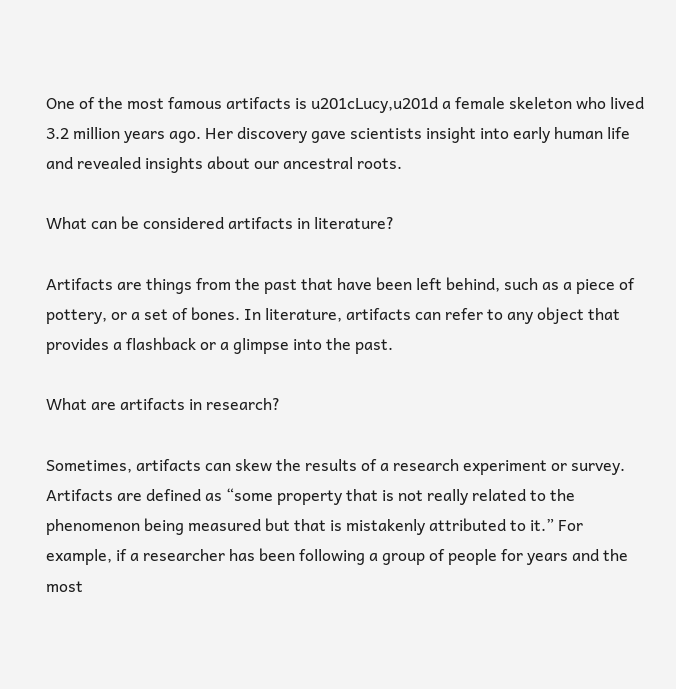One of the most famous artifacts is u201cLucy,u201d a female skeleton who lived 3.2 million years ago. Her discovery gave scientists insight into early human life and revealed insights about our ancestral roots.

What can be considered artifacts in literature?

Artifacts are things from the past that have been left behind, such as a piece of pottery, or a set of bones. In literature, artifacts can refer to any object that provides a flashback or a glimpse into the past.

What are artifacts in research?

Sometimes, artifacts can skew the results of a research experiment or survey. Artifacts are defined as “some property that is not really related to the phenomenon being measured but that is mistakenly attributed to it.” For example, if a researcher has been following a group of people for years and the most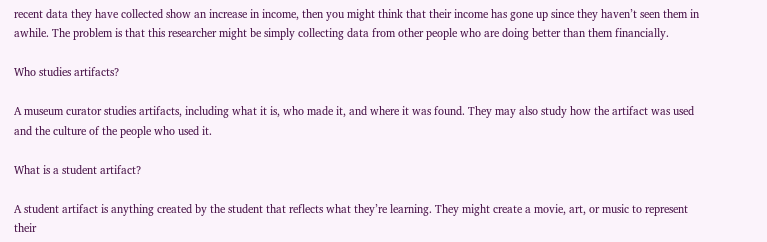recent data they have collected show an increase in income, then you might think that their income has gone up since they haven’t seen them in awhile. The problem is that this researcher might be simply collecting data from other people who are doing better than them financially.

Who studies artifacts?

A museum curator studies artifacts, including what it is, who made it, and where it was found. They may also study how the artifact was used and the culture of the people who used it.

What is a student artifact?

A student artifact is anything created by the student that reflects what they’re learning. They might create a movie, art, or music to represent their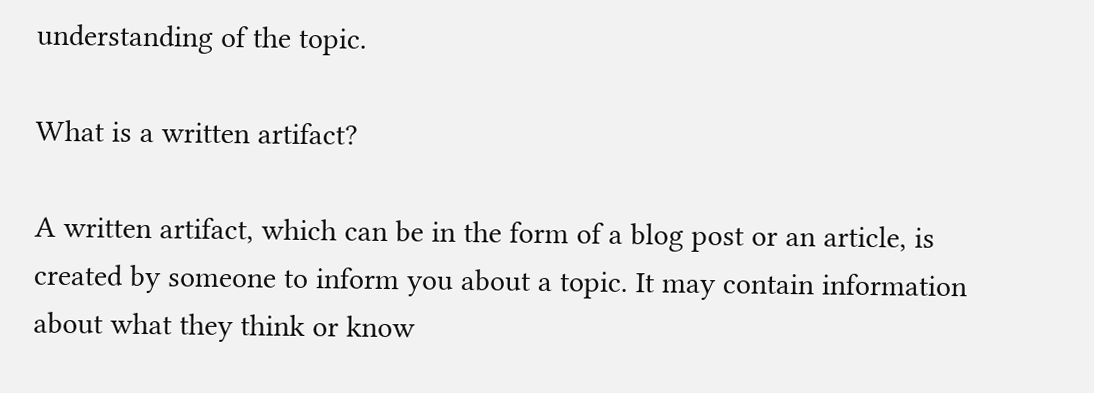understanding of the topic.

What is a written artifact?

A written artifact, which can be in the form of a blog post or an article, is created by someone to inform you about a topic. It may contain information about what they think or know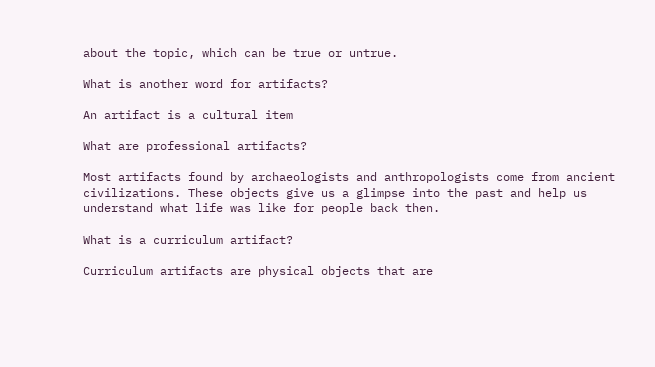about the topic, which can be true or untrue.

What is another word for artifacts?

An artifact is a cultural item

What are professional artifacts?

Most artifacts found by archaeologists and anthropologists come from ancient civilizations. These objects give us a glimpse into the past and help us understand what life was like for people back then.

What is a curriculum artifact?

Curriculum artifacts are physical objects that are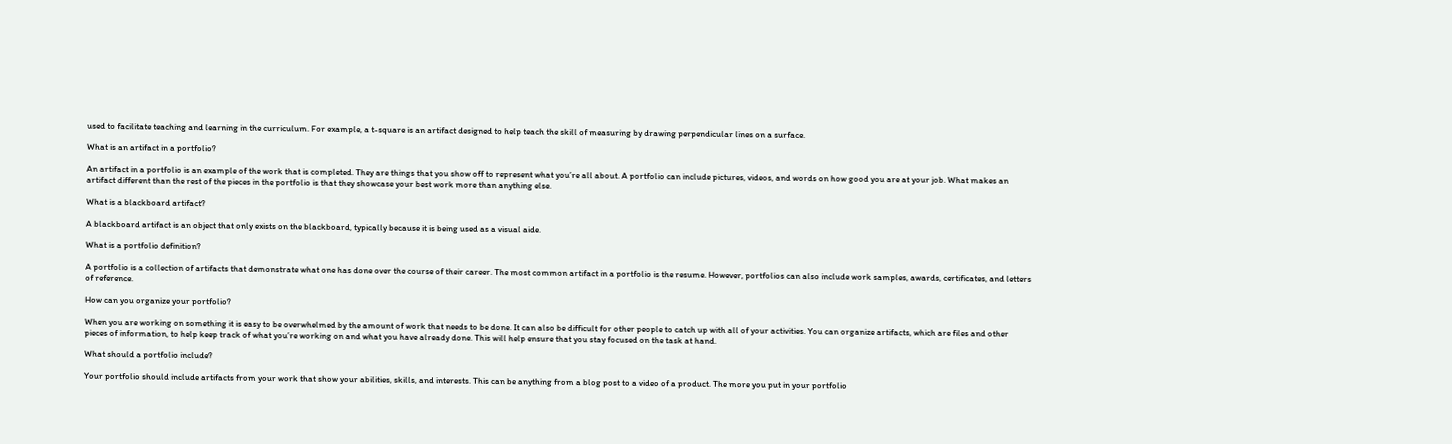used to facilitate teaching and learning in the curriculum. For example, a t-square is an artifact designed to help teach the skill of measuring by drawing perpendicular lines on a surface.

What is an artifact in a portfolio?

An artifact in a portfolio is an example of the work that is completed. They are things that you show off to represent what you’re all about. A portfolio can include pictures, videos, and words on how good you are at your job. What makes an artifact different than the rest of the pieces in the portfolio is that they showcase your best work more than anything else.

What is a blackboard artifact?

A blackboard artifact is an object that only exists on the blackboard, typically because it is being used as a visual aide.

What is a portfolio definition?

A portfolio is a collection of artifacts that demonstrate what one has done over the course of their career. The most common artifact in a portfolio is the resume. However, portfolios can also include work samples, awards, certificates, and letters of reference.

How can you organize your portfolio?

When you are working on something it is easy to be overwhelmed by the amount of work that needs to be done. It can also be difficult for other people to catch up with all of your activities. You can organize artifacts, which are files and other pieces of information, to help keep track of what you’re working on and what you have already done. This will help ensure that you stay focused on the task at hand.

What should a portfolio include?

Your portfolio should include artifacts from your work that show your abilities, skills, and interests. This can be anything from a blog post to a video of a product. The more you put in your portfolio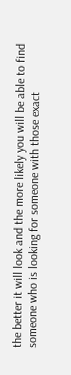the better it will look and the more likely you will be able to find someone who is looking for someone with those exact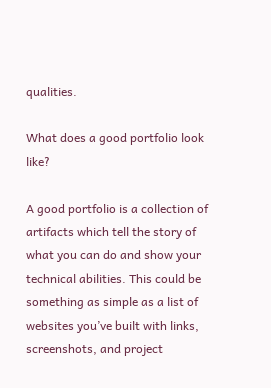qualities.

What does a good portfolio look like?

A good portfolio is a collection of artifacts which tell the story of what you can do and show your technical abilities. This could be something as simple as a list of websites you’ve built with links, screenshots, and project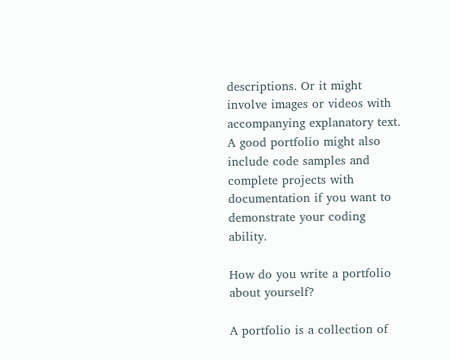descriptions. Or it might involve images or videos with accompanying explanatory text. A good portfolio might also include code samples and complete projects with documentation if you want to demonstrate your coding ability.

How do you write a portfolio about yourself?

A portfolio is a collection of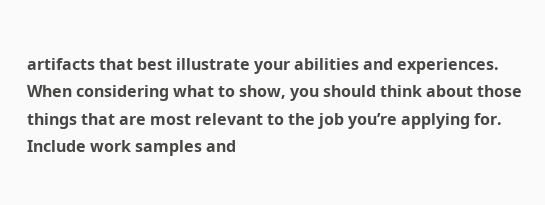artifacts that best illustrate your abilities and experiences. When considering what to show, you should think about those things that are most relevant to the job you’re applying for. Include work samples and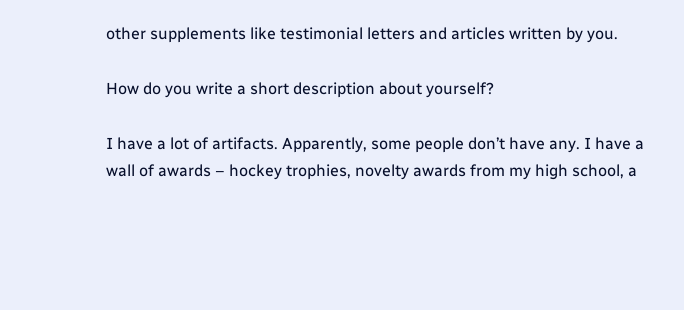other supplements like testimonial letters and articles written by you.

How do you write a short description about yourself?

I have a lot of artifacts. Apparently, some people don’t have any. I have a wall of awards – hockey trophies, novelty awards from my high school, a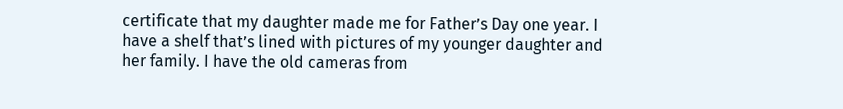certificate that my daughter made me for Father’s Day one year. I have a shelf that’s lined with pictures of my younger daughter and her family. I have the old cameras from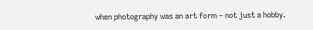when photography was an art form – not just a hobby.